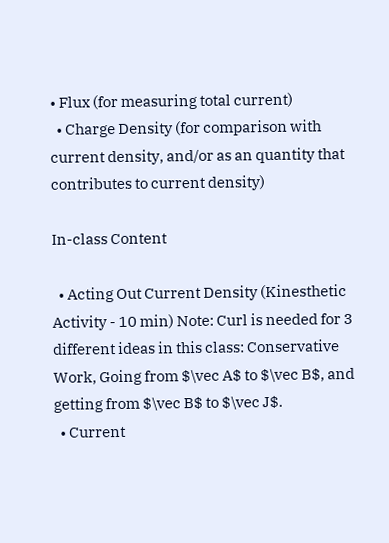• Flux (for measuring total current)
  • Charge Density (for comparison with current density, and/or as an quantity that contributes to current density)

In-class Content

  • Acting Out Current Density (Kinesthetic Activity - 10 min) Note: Curl is needed for 3 different ideas in this class: Conservative Work, Going from $\vec A$ to $\vec B$, and getting from $\vec B$ to $\vec J$.
  • Current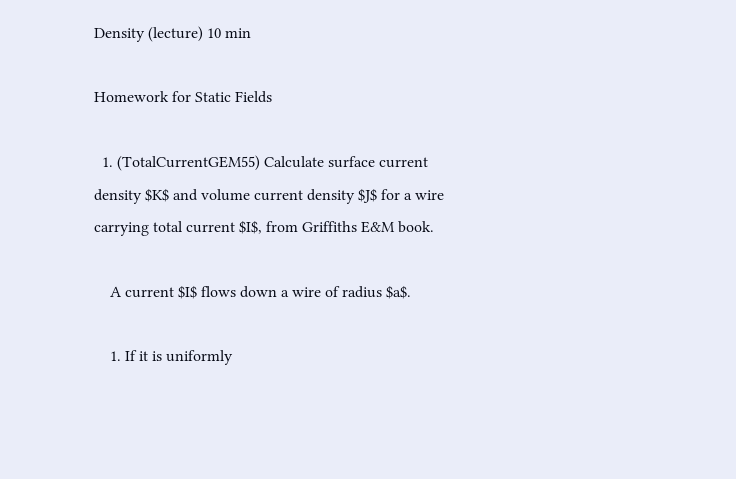Density (lecture) 10 min

Homework for Static Fields

  1. (TotalCurrentGEM55) Calculate surface current density $K$ and volume current density $J$ for a wire carrying total current $I$, from Griffiths E&M book.

    A current $I$ flows down a wire of radius $a$.

    1. If it is uniformly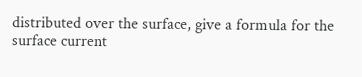distributed over the surface, give a formula for the surface current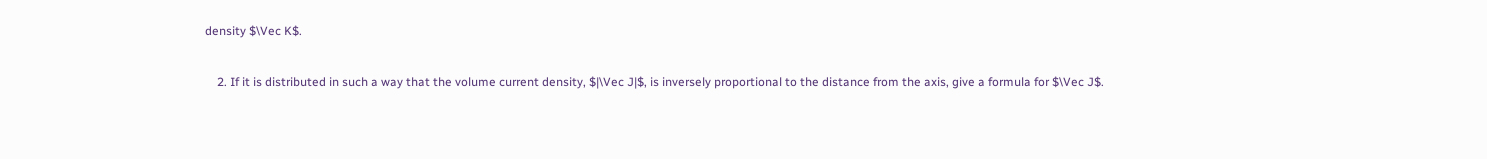density $\Vec K$.

    2. If it is distributed in such a way that the volume current density, $|\Vec J|$, is inversely proportional to the distance from the axis, give a formula for $\Vec J$.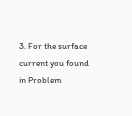3. For the surface current you found in Problem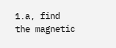1.a, find the magnetic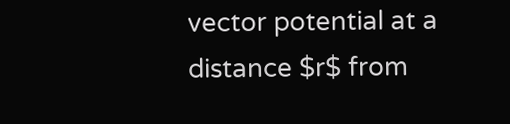vector potential at a distance $r$ from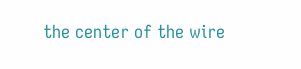the center of the wire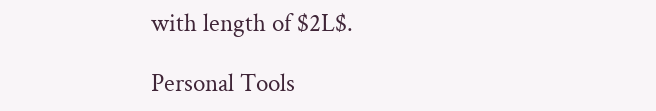with length of $2L$.

Personal Tools